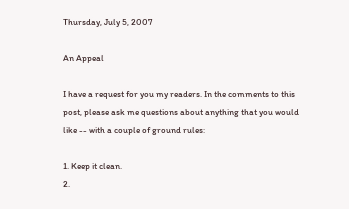Thursday, July 5, 2007

An Appeal

I have a request for you my readers. In the comments to this post, please ask me questions about anything that you would like -- with a couple of ground rules:

1. Keep it clean.
2.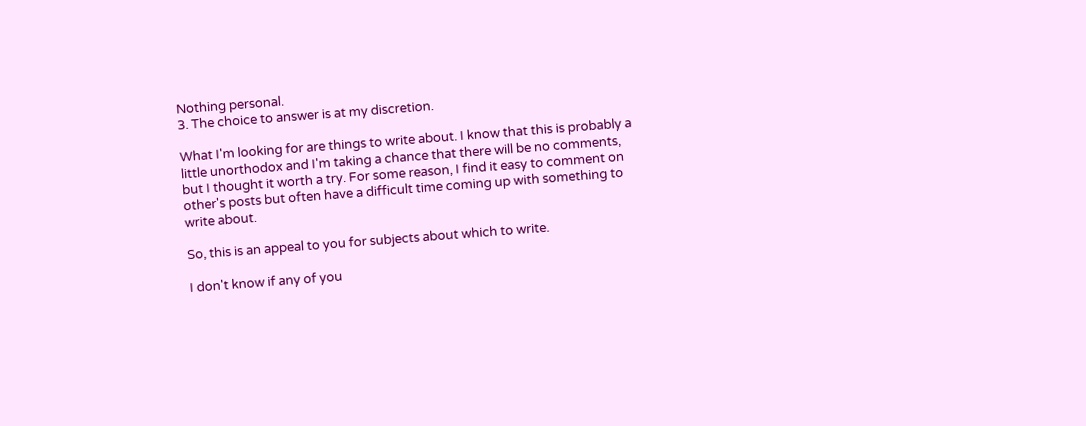Nothing personal.
3. The choice to answer is at my discretion.

What I'm looking for are things to write about. I know that this is probably a little unorthodox and I'm taking a chance that there will be no comments, but I thought it worth a try. For some reason, I find it easy to comment on other's posts but often have a difficult time coming up with something to write about.

So, this is an appeal to you for subjects about which to write.

I don't know if any of you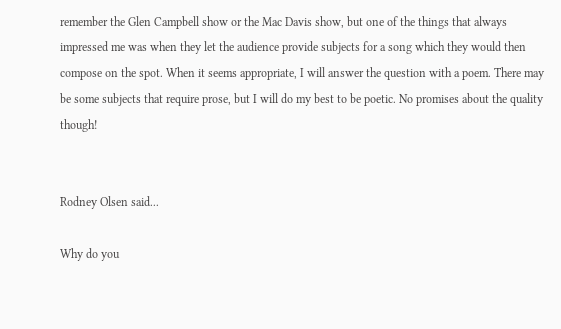remember the Glen Campbell show or the Mac Davis show, but one of the things that always impressed me was when they let the audience provide subjects for a song which they would then compose on the spot. When it seems appropriate, I will answer the question with a poem. There may be some subjects that require prose, but I will do my best to be poetic. No promises about the quality though!


Rodney Olsen said...

Why do you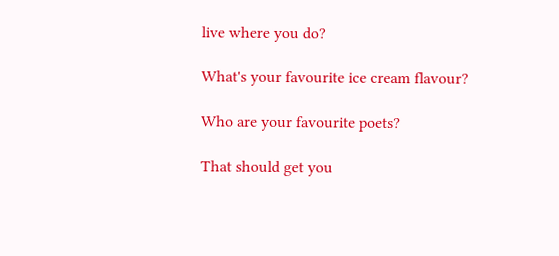live where you do?

What's your favourite ice cream flavour?

Who are your favourite poets?

That should get you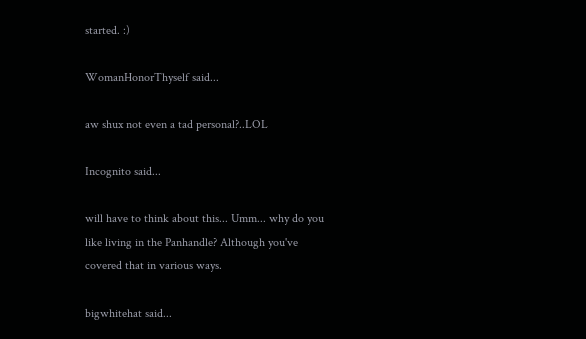started. :)

WomanHonorThyself said...

aw shux not even a tad personal?..LOL

Incognito said...

will have to think about this... Umm... why do you like living in the Panhandle? Although you've covered that in various ways.

bigwhitehat said...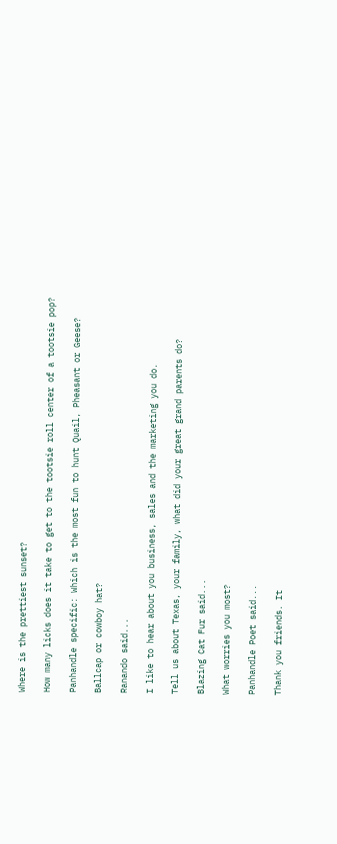Where is the prettiest sunset?

How many licks does it take to get to the tootsie roll center of a tootsie pop?

Panhandle specific: Which is the most fun to hunt Quail, Pheasant or Geese?

Ballcap or cowboy hat?

Ranando said...

I like to hear about you business, sales and the marketing you do.

Tell us about Texas, your family, what did your great grand parents do?

Blazing Cat Fur said...

What worries you most?

Panhandle Poet said...

Thank you friends. It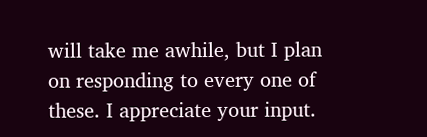will take me awhile, but I plan on responding to every one of these. I appreciate your input.